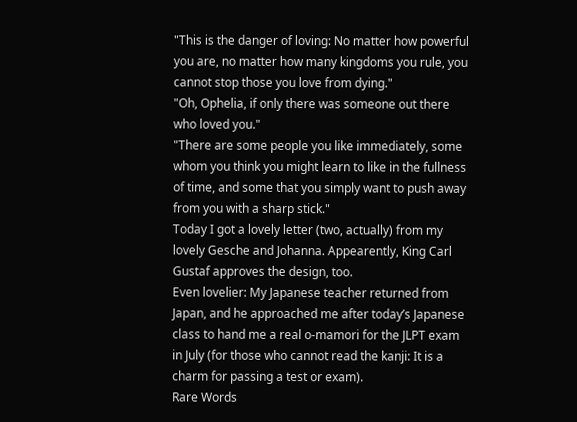"This is the danger of loving: No matter how powerful you are, no matter how many kingdoms you rule, you cannot stop those you love from dying."
"Oh, Ophelia, if only there was someone out there who loved you."
"There are some people you like immediately, some whom you think you might learn to like in the fullness of time, and some that you simply want to push away from you with a sharp stick."
Today I got a lovely letter (two, actually) from my lovely Gesche and Johanna. Appearently, King Carl Gustaf approves the design, too.
Even lovelier: My Japanese teacher returned from Japan, and he approached me after today’s Japanese class to hand me a real o-mamori for the JLPT exam in July (for those who cannot read the kanji: It is a charm for passing a test or exam).
Rare Words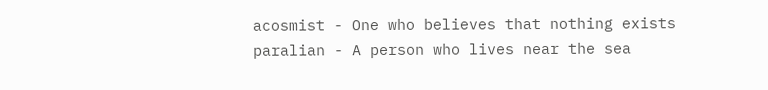acosmist - One who believes that nothing exists
paralian - A person who lives near the sea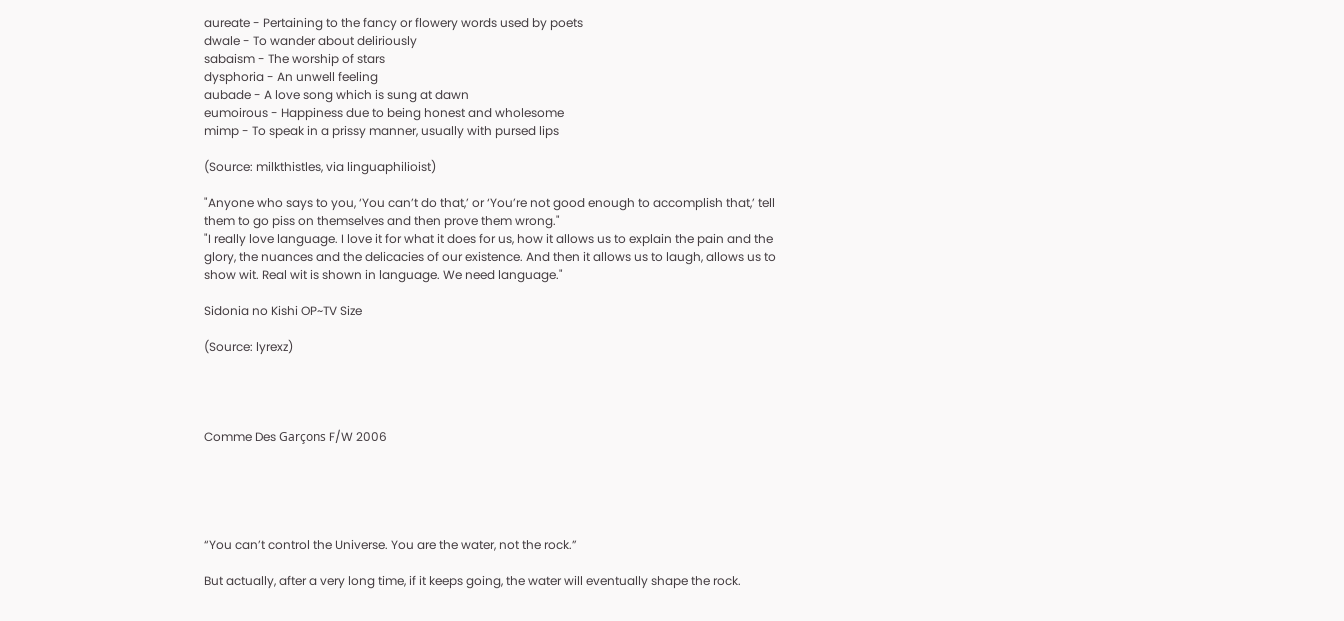aureate - Pertaining to the fancy or flowery words used by poets
dwale - To wander about deliriously
sabaism - The worship of stars
dysphoria - An unwell feeling
aubade - A love song which is sung at dawn
eumoirous - Happiness due to being honest and wholesome
mimp - To speak in a prissy manner, usually with pursed lips

(Source: milkthistles, via linguaphilioist)

"Anyone who says to you, ‘You can’t do that,’ or ‘You’re not good enough to accomplish that,’ tell them to go piss on themselves and then prove them wrong."
"I really love language. I love it for what it does for us, how it allows us to explain the pain and the glory, the nuances and the delicacies of our existence. And then it allows us to laugh, allows us to show wit. Real wit is shown in language. We need language."

Sidonia no Kishi OP~TV Size

(Source: lyrexz)




Comme Des Garçons F/W 2006





“You can’t control the Universe. You are the water, not the rock.”

But actually, after a very long time, if it keeps going, the water will eventually shape the rock.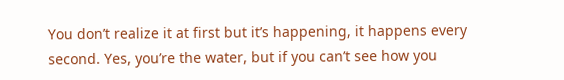You don’t realize it at first but it’s happening, it happens every second. Yes, you’re the water, but if you can’t see how you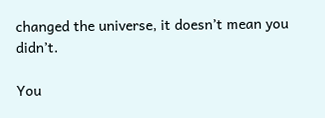changed the universe, it doesn’t mean you didn’t.

You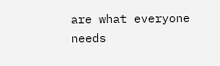are what everyone needs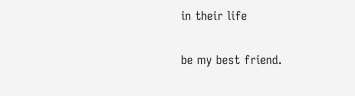in their life

be my best friend.